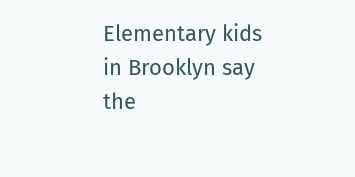Elementary kids in Brooklyn say the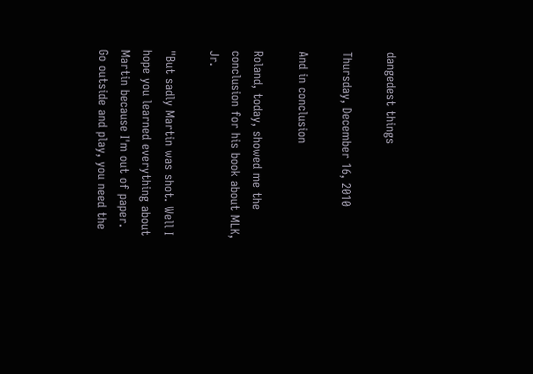dangedest things

Thursday, December 16, 2010

And in conclusion

Roland, today, showed me the conclusion for his book about MLK, Jr.

"But sadly Martin was shot. Well I hope you learned everything about Martin because I'm out of paper. Go outside and play, you need the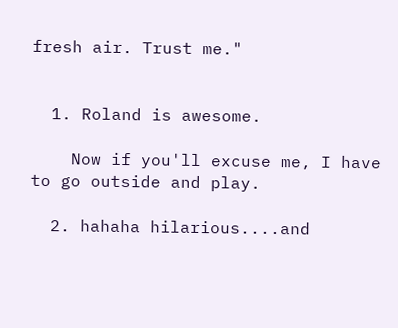fresh air. Trust me."


  1. Roland is awesome.

    Now if you'll excuse me, I have to go outside and play.

  2. hahaha hilarious....and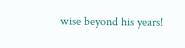wise beyond his years!